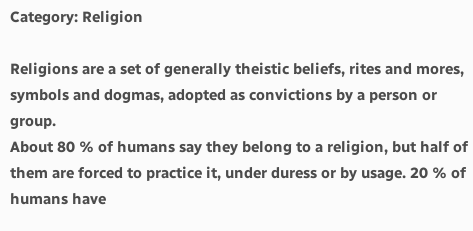Category: Religion

Religions are a set of generally theistic beliefs, rites and mores, symbols and dogmas, adopted as convictions by a person or group.
About 80 % of humans say they belong to a religion, but half of them are forced to practice it, under duress or by usage. 20 % of humans have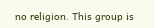no religion. This group is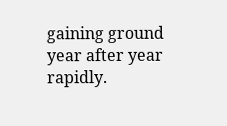gaining ground year after year rapidly.